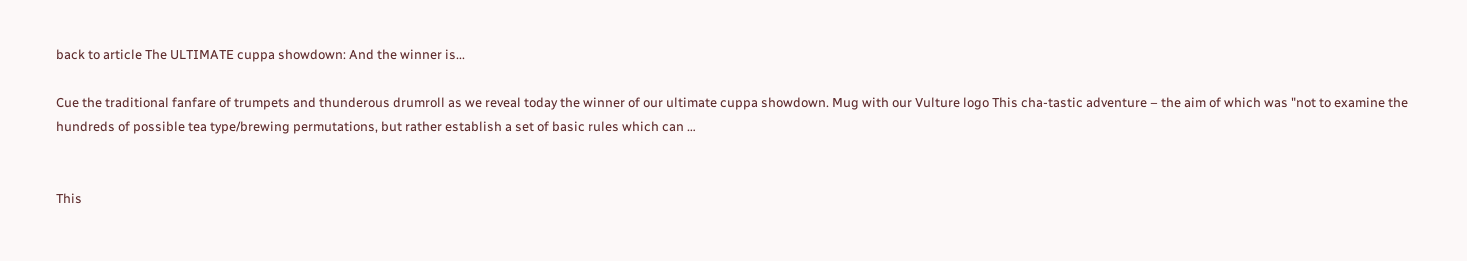back to article The ULTIMATE cuppa showdown: And the winner is...

Cue the traditional fanfare of trumpets and thunderous drumroll as we reveal today the winner of our ultimate cuppa showdown. Mug with our Vulture logo This cha-tastic adventure – the aim of which was "not to examine the hundreds of possible tea type/brewing permutations, but rather establish a set of basic rules which can …


This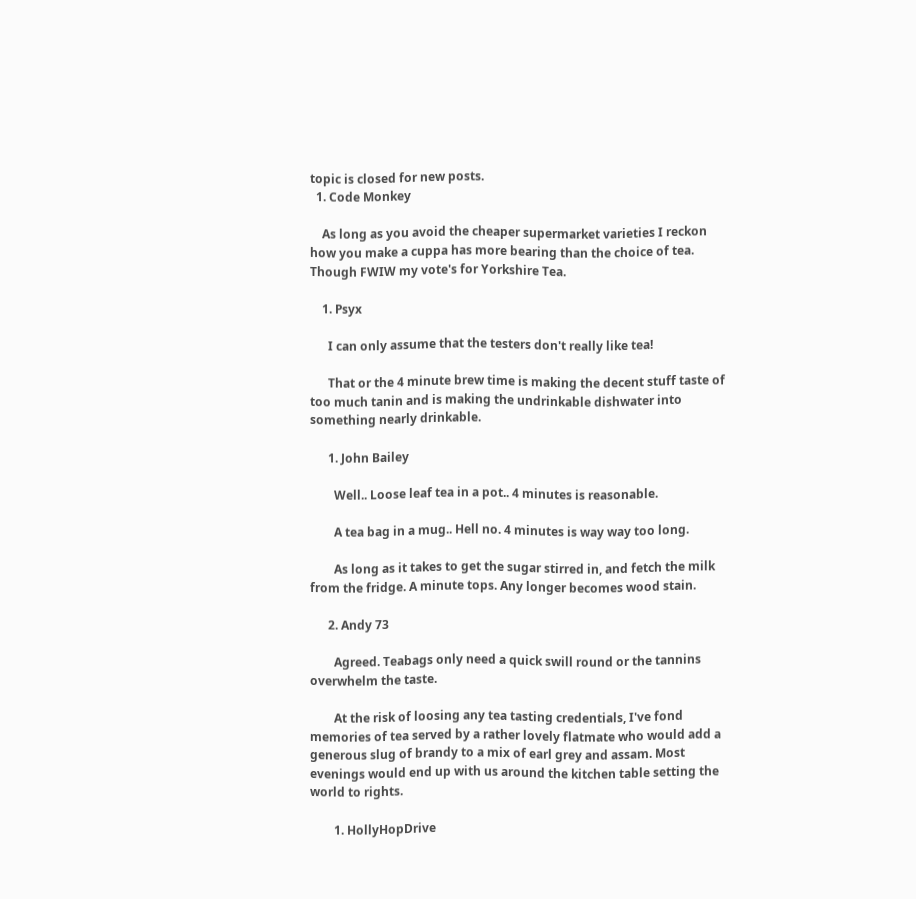topic is closed for new posts.
  1. Code Monkey

    As long as you avoid the cheaper supermarket varieties I reckon how you make a cuppa has more bearing than the choice of tea. Though FWIW my vote's for Yorkshire Tea.

    1. Psyx

      I can only assume that the testers don't really like tea!

      That or the 4 minute brew time is making the decent stuff taste of too much tanin and is making the undrinkable dishwater into something nearly drinkable.

      1. John Bailey

        Well.. Loose leaf tea in a pot.. 4 minutes is reasonable.

        A tea bag in a mug.. Hell no. 4 minutes is way way too long.

        As long as it takes to get the sugar stirred in, and fetch the milk from the fridge. A minute tops. Any longer becomes wood stain.

      2. Andy 73

        Agreed. Teabags only need a quick swill round or the tannins overwhelm the taste.

        At the risk of loosing any tea tasting credentials, I've fond memories of tea served by a rather lovely flatmate who would add a generous slug of brandy to a mix of earl grey and assam. Most evenings would end up with us around the kitchen table setting the world to rights.

        1. HollyHopDrive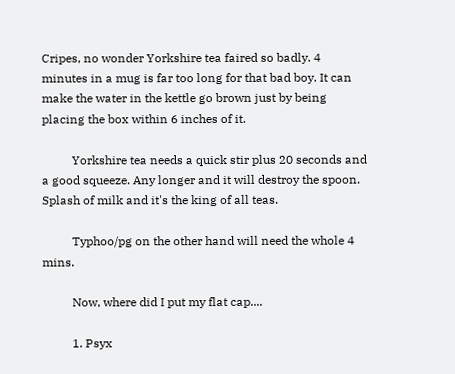Cripes, no wonder Yorkshire tea faired so badly. 4 minutes in a mug is far too long for that bad boy. It can make the water in the kettle go brown just by being placing the box within 6 inches of it.

          Yorkshire tea needs a quick stir plus 20 seconds and a good squeeze. Any longer and it will destroy the spoon. Splash of milk and it's the king of all teas.

          Typhoo/pg on the other hand will need the whole 4 mins.

          Now, where did I put my flat cap....

          1. Psyx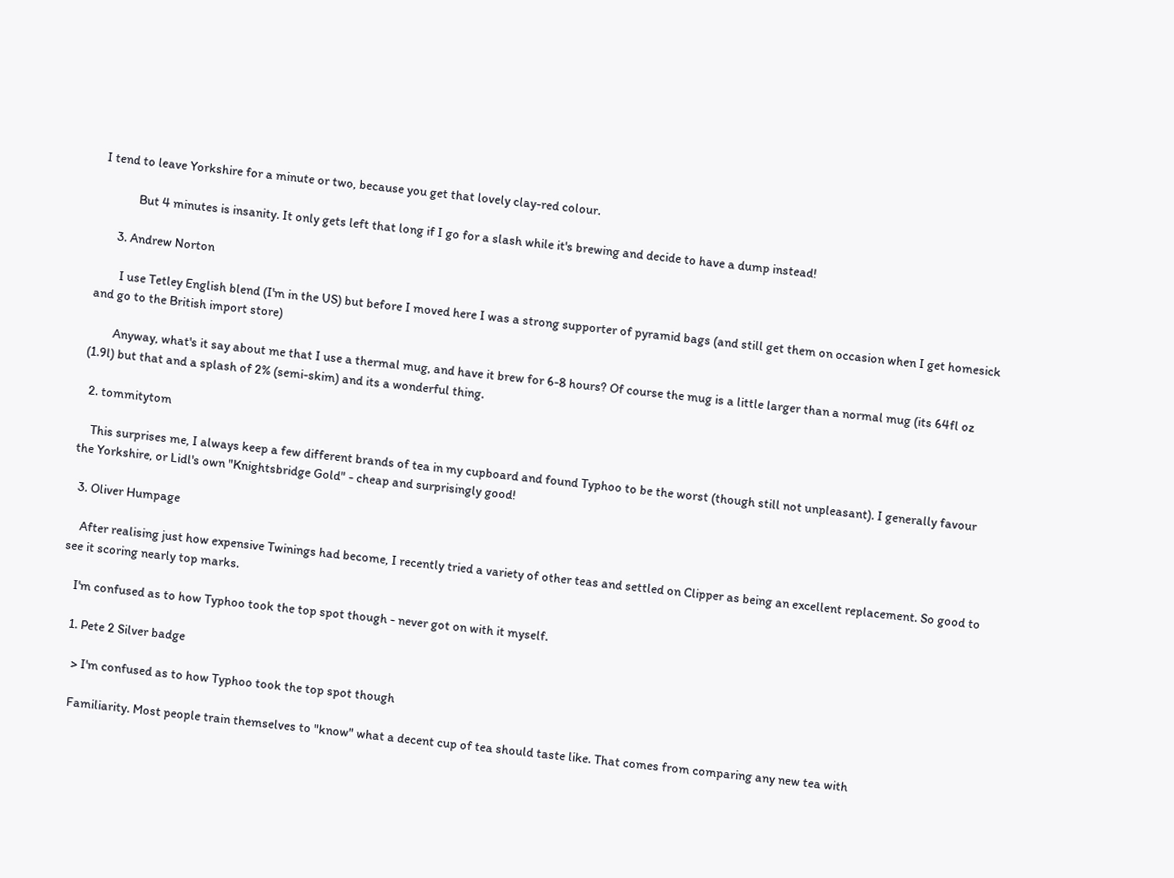I tend to leave Yorkshire for a minute or two, because you get that lovely clay-red colour.

            But 4 minutes is insanity. It only gets left that long if I go for a slash while it's brewing and decide to have a dump instead!

      3. Andrew Norton

        I use Tetley English blend (I'm in the US) but before I moved here I was a strong supporter of pyramid bags (and still get them on occasion when I get homesick and go to the British import store)

        Anyway, what's it say about me that I use a thermal mug, and have it brew for 6-8 hours? Of course the mug is a little larger than a normal mug (its 64fl oz (1.9l) but that and a splash of 2% (semi-skim) and its a wonderful thing.

  2. tommitytom

    This surprises me, I always keep a few different brands of tea in my cupboard and found Typhoo to be the worst (though still not unpleasant). I generally favour the Yorkshire, or Lidl's own "Knightsbridge Gold" - cheap and surprisingly good!

  3. Oliver Humpage

    After realising just how expensive Twinings had become, I recently tried a variety of other teas and settled on Clipper as being an excellent replacement. So good to see it scoring nearly top marks.

    I'm confused as to how Typhoo took the top spot though - never got on with it myself.

    1. Pete 2 Silver badge

      > I'm confused as to how Typhoo took the top spot though

      Familiarity. Most people train themselves to "know" what a decent cup of tea should taste like. That comes from comparing any new tea with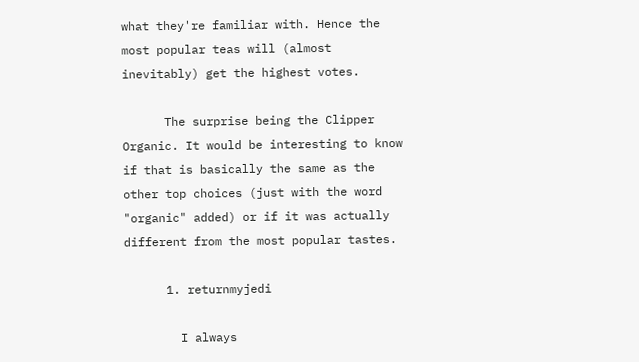what they're familiar with. Hence the most popular teas will (almost inevitably) get the highest votes.

      The surprise being the Clipper Organic. It would be interesting to know if that is basically the same as the other top choices (just with the word "organic" added) or if it was actually different from the most popular tastes.

      1. returnmyjedi

        I always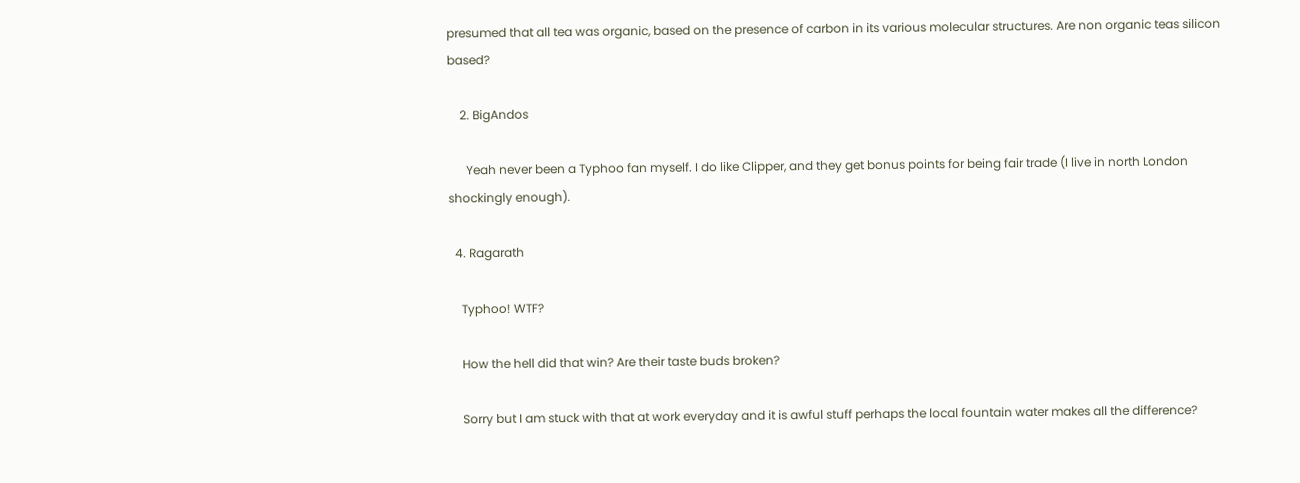presumed that all tea was organic, based on the presence of carbon in its various molecular structures. Are non organic teas silicon based?

    2. BigAndos

      Yeah never been a Typhoo fan myself. I do like Clipper, and they get bonus points for being fair trade (I live in north London shockingly enough).

  4. Ragarath

    Typhoo! WTF?

    How the hell did that win? Are their taste buds broken?

    Sorry but I am stuck with that at work everyday and it is awful stuff perhaps the local fountain water makes all the difference?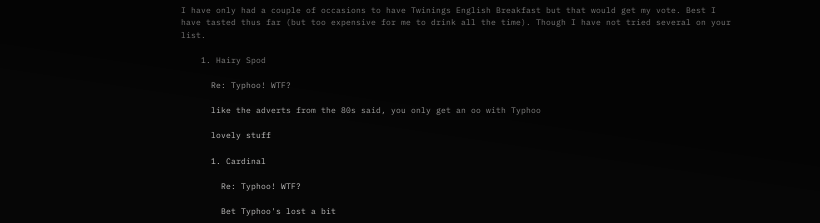I have only had a couple of occasions to have Twinings English Breakfast but that would get my vote. Best I have tasted thus far (but too expensive for me to drink all the time). Though I have not tried several on your list.

    1. Hairy Spod

      Re: Typhoo! WTF?

      like the adverts from the 80s said, you only get an oo with Typhoo

      lovely stuff

      1. Cardinal

        Re: Typhoo! WTF?

        Bet Typhoo's lost a bit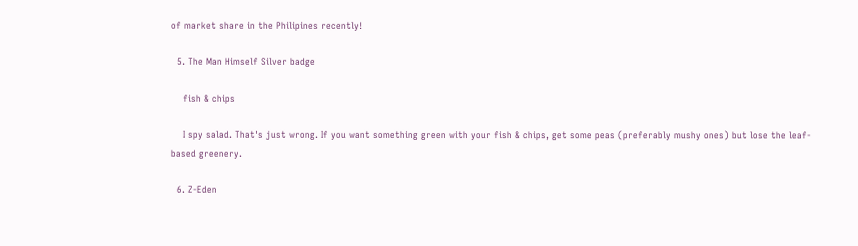of market share in the Philipines recently!

  5. The Man Himself Silver badge

    fish & chips

    I spy salad. That's just wrong. If you want something green with your fish & chips, get some peas (preferably mushy ones) but lose the leaf-based greenery.

  6. Z-Eden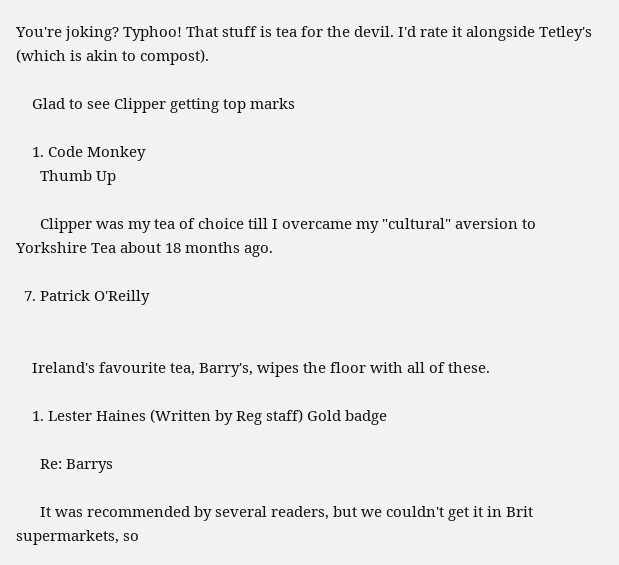You're joking? Typhoo! That stuff is tea for the devil. I'd rate it alongside Tetley's (which is akin to compost).

    Glad to see Clipper getting top marks

    1. Code Monkey
      Thumb Up

      Clipper was my tea of choice till I overcame my "cultural" aversion to Yorkshire Tea about 18 months ago.

  7. Patrick O'Reilly


    Ireland's favourite tea, Barry's, wipes the floor with all of these.

    1. Lester Haines (Written by Reg staff) Gold badge

      Re: Barrys

      It was recommended by several readers, but we couldn't get it in Brit supermarkets, so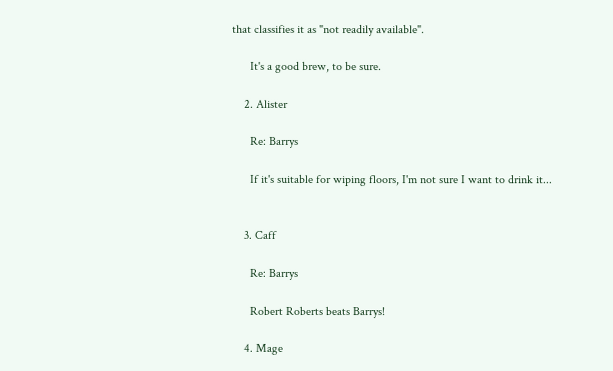that classifies it as "not readily available".

      It's a good brew, to be sure.

    2. Alister

      Re: Barrys

      If it's suitable for wiping floors, I'm not sure I want to drink it...


    3. Caff

      Re: Barrys

      Robert Roberts beats Barrys!

    4. Mage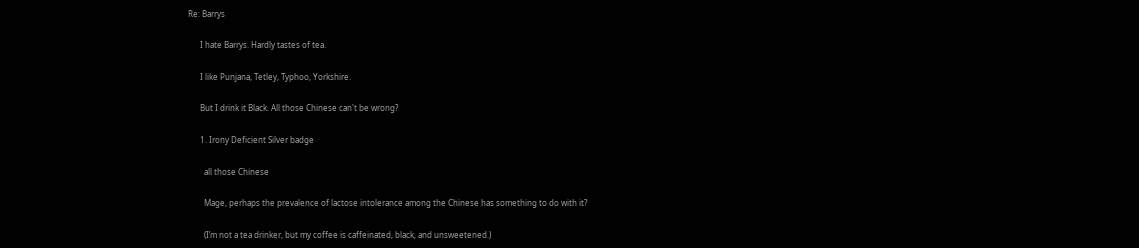Re: Barrys

      I hate Barrys. Hardly tastes of tea.

      I like Punjana, Tetley, Typhoo, Yorkshire.

      But I drink it Black. All those Chinese can't be wrong?

      1. Irony Deficient Silver badge

        all those Chinese

        Mage, perhaps the prevalence of lactose intolerance among the Chinese has something to do with it?

        (I’m not a tea drinker, but my coffee is caffeinated, black, and unsweetened.)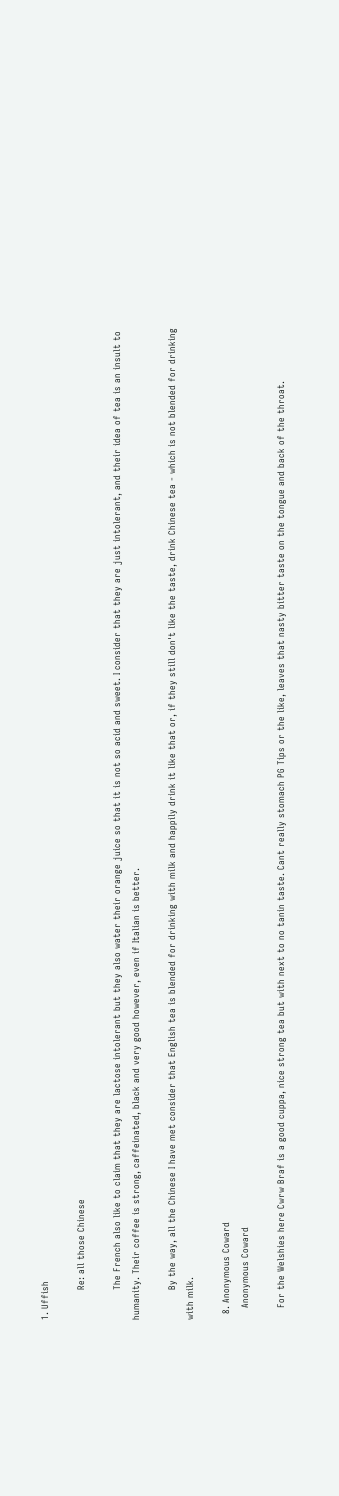1. Uffish

          Re: all those Chinese

          The French also like to claim that they are lactose intolerant but they also water their orange juice so that it is not so acid and sweet. I consider that they are just intolerant, and their idea of tea is an insult to humanity. Their coffee is strong, caffeinated, black and very good however, even if Italian is better.

          By the way, all the Chinese I have met consider that English tea is blended for drinking with milk and happily drink it like that or, if they still don't like the taste, drink Chinese tea - which is not blended for drinking with milk.

  8. Anonymous Coward
    Anonymous Coward

    For the Welshies here Cwrw Braf is a good cuppa, nice strong tea but with next to no tanin taste. Cant really stomach PG Tips or the like, leaves that nasty bitter taste on the tongue and back of the throat.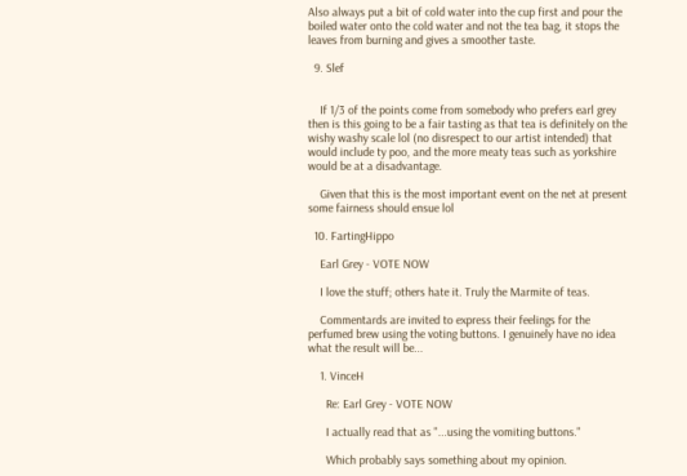Also always put a bit of cold water into the cup first and pour the boiled water onto the cold water and not the tea bag, it stops the leaves from burning and gives a smoother taste.

  9. Slef


    If 1/3 of the points come from somebody who prefers earl grey then is this going to be a fair tasting as that tea is definitely on the wishy washy scale lol (no disrespect to our artist intended) that would include ty poo, and the more meaty teas such as yorkshire would be at a disadvantage.

    Given that this is the most important event on the net at present some fairness should ensue lol

  10. FartingHippo

    Earl Grey - VOTE NOW

    I love the stuff; others hate it. Truly the Marmite of teas.

    Commentards are invited to express their feelings for the perfumed brew using the voting buttons. I genuinely have no idea what the result will be...

    1. VinceH

      Re: Earl Grey - VOTE NOW

      I actually read that as "...using the vomiting buttons."

      Which probably says something about my opinion.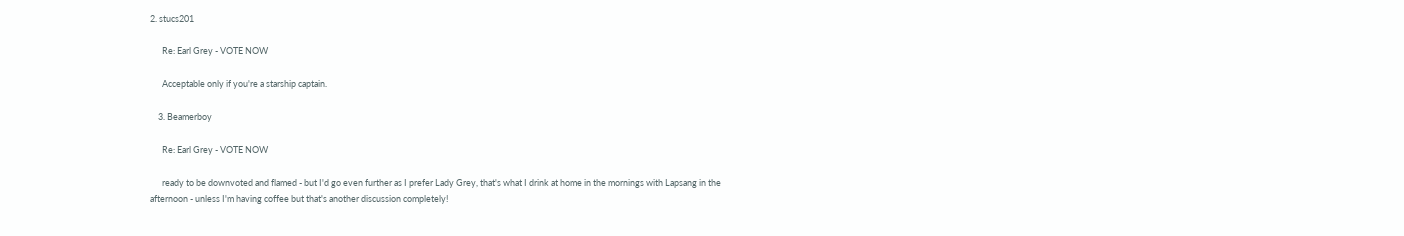2. stucs201

      Re: Earl Grey - VOTE NOW

      Acceptable only if you're a starship captain.

    3. Beamerboy

      Re: Earl Grey - VOTE NOW

      ready to be downvoted and flamed - but I'd go even further as I prefer Lady Grey, that's what I drink at home in the mornings with Lapsang in the afternoon - unless I'm having coffee but that's another discussion completely!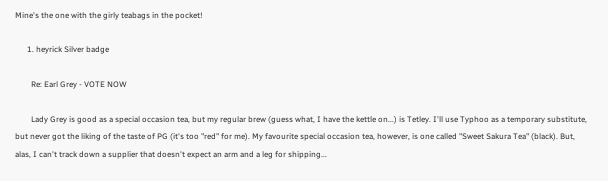Mine's the one with the girly teabags in the pocket!

      1. heyrick Silver badge

        Re: Earl Grey - VOTE NOW

        Lady Grey is good as a special occasion tea, but my regular brew (guess what, I have the kettle on...) is Tetley. I'll use Typhoo as a temporary substitute, but never got the liking of the taste of PG (it's too "red" for me). My favourite special occasion tea, however, is one called "Sweet Sakura Tea" (black). But, alas, I can't track down a supplier that doesn't expect an arm and a leg for shipping...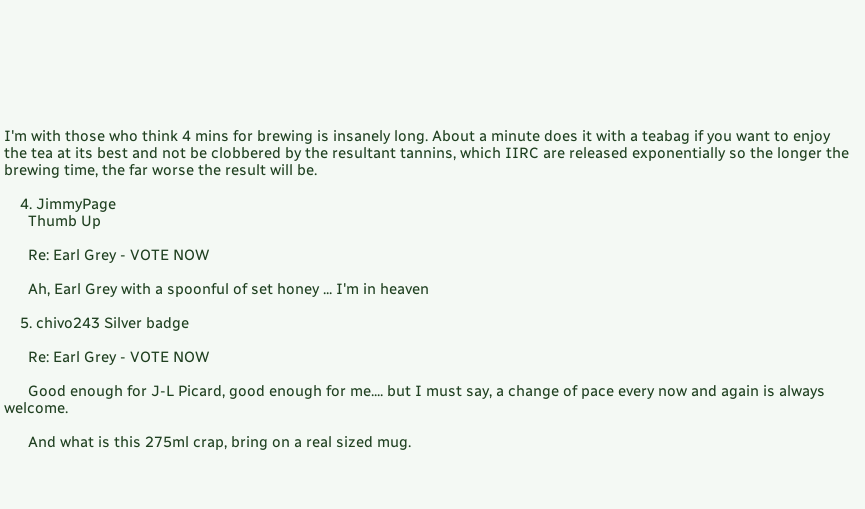I'm with those who think 4 mins for brewing is insanely long. About a minute does it with a teabag if you want to enjoy the tea at its best and not be clobbered by the resultant tannins, which IIRC are released exponentially so the longer the brewing time, the far worse the result will be.

    4. JimmyPage
      Thumb Up

      Re: Earl Grey - VOTE NOW

      Ah, Earl Grey with a spoonful of set honey ... I'm in heaven

    5. chivo243 Silver badge

      Re: Earl Grey - VOTE NOW

      Good enough for J-L Picard, good enough for me.... but I must say, a change of pace every now and again is always welcome.

      And what is this 275ml crap, bring on a real sized mug.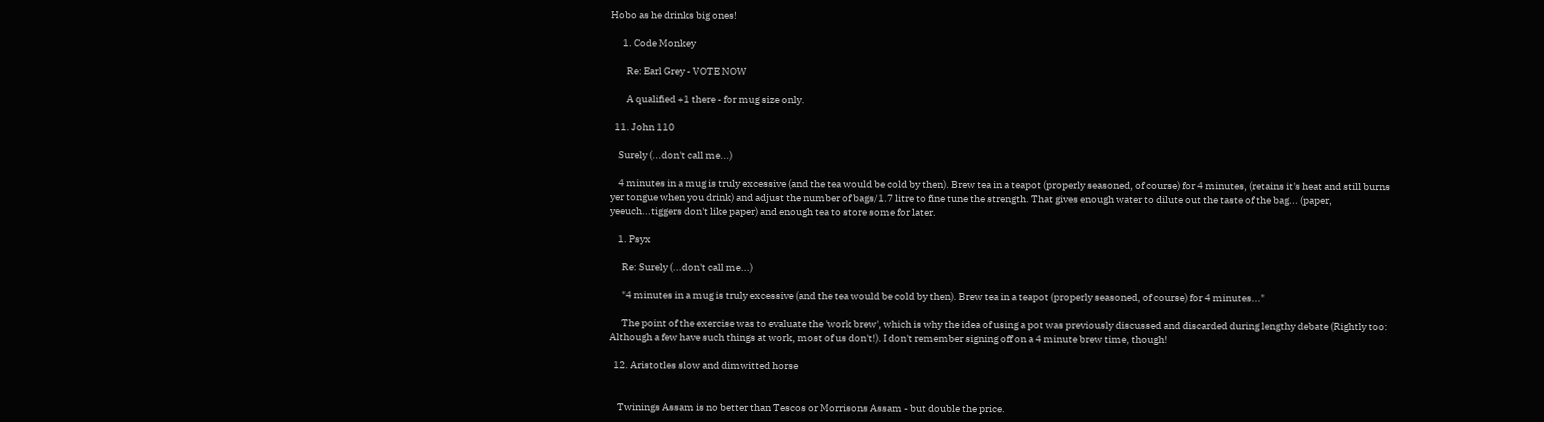Hobo as he drinks big ones!

      1. Code Monkey

        Re: Earl Grey - VOTE NOW

        A qualified +1 there - for mug size only.

  11. John 110

    Surely (...don't call me...)

    4 minutes in a mug is truly excessive (and the tea would be cold by then). Brew tea in a teapot (properly seasoned, of course) for 4 minutes, (retains it's heat and still burns yer tongue when you drink) and adjust the number of bags/1.7 litre to fine tune the strength. That gives enough water to dilute out the taste of the bag... (paper, yeeuch...tiggers don't like paper) and enough tea to store some for later.

    1. Psyx

      Re: Surely (...don't call me...)

      "4 minutes in a mug is truly excessive (and the tea would be cold by then). Brew tea in a teapot (properly seasoned, of course) for 4 minutes..."

      The point of the exercise was to evaluate the 'work brew', which is why the idea of using a pot was previously discussed and discarded during lengthy debate (Rightly too: Although a few have such things at work, most of us don't!). I don't remember signing off on a 4 minute brew time, though!

  12. Aristotles slow and dimwitted horse


    Twinings Assam is no better than Tescos or Morrisons Assam - but double the price.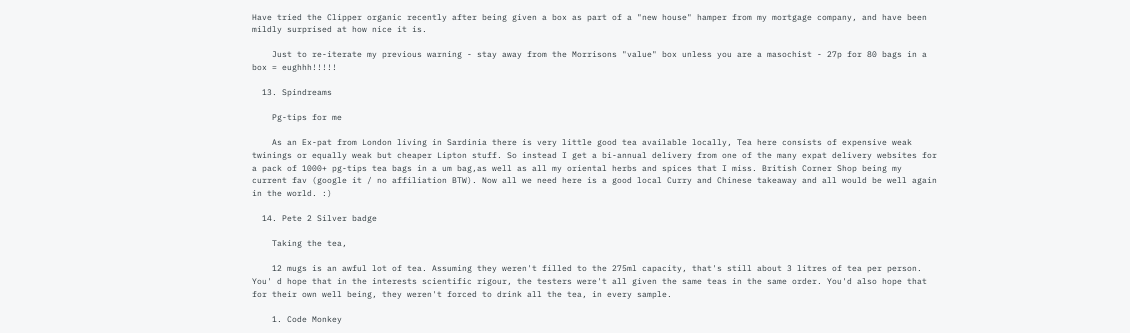Have tried the Clipper organic recently after being given a box as part of a "new house" hamper from my mortgage company, and have been mildly surprised at how nice it is.

    Just to re-iterate my previous warning - stay away from the Morrisons "value" box unless you are a masochist - 27p for 80 bags in a box = eughhh!!!!!

  13. Spindreams

    Pg-tips for me

    As an Ex-pat from London living in Sardinia there is very little good tea available locally, Tea here consists of expensive weak twinings or equally weak but cheaper Lipton stuff. So instead I get a bi-annual delivery from one of the many expat delivery websites for a pack of 1000+ pg-tips tea bags in a um bag,as well as all my oriental herbs and spices that I miss. British Corner Shop being my current fav (google it / no affiliation BTW). Now all we need here is a good local Curry and Chinese takeaway and all would be well again in the world. :)

  14. Pete 2 Silver badge

    Taking the tea,

    12 mugs is an awful lot of tea. Assuming they weren't filled to the 275ml capacity, that's still about 3 litres of tea per person. You' d hope that in the interests scientific rigour, the testers were't all given the same teas in the same order. You'd also hope that for their own well being, they weren't forced to drink all the tea, in every sample.

    1. Code Monkey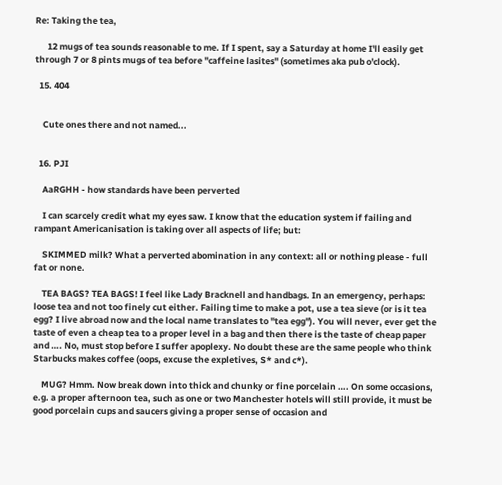Re: Taking the tea,

      12 mugs of tea sounds reasonable to me. If I spent, say a Saturday at home I'll easily get through 7 or 8 pints mugs of tea before "caffeine lasites" (sometimes aka pub o'clock).

  15. 404


    Cute ones there and not named...


  16. PJI

    AaRGHH - how standards have been perverted

    I can scarcely credit what my eyes saw. I know that the education system if failing and rampant Americanisation is taking over all aspects of life; but:

    SKIMMED milk? What a perverted abomination in any context: all or nothing please - full fat or none.

    TEA BAGS? TEA BAGS! I feel like Lady Bracknell and handbags. In an emergency, perhaps: loose tea and not too finely cut either. Failing time to make a pot, use a tea sieve (or is it tea egg? I live abroad now and the local name translates to "tea egg"). You will never, ever get the taste of even a cheap tea to a proper level in a bag and then there is the taste of cheap paper and …. No, must stop before I suffer apoplexy. No doubt these are the same people who think Starbucks makes coffee (oops, excuse the expletives, S* and c*).

    MUG? Hmm. Now break down into thick and chunky or fine porcelain …. On some occasions, e.g. a proper afternoon tea, such as one or two Manchester hotels will still provide, it must be good porcelain cups and saucers giving a proper sense of occasion and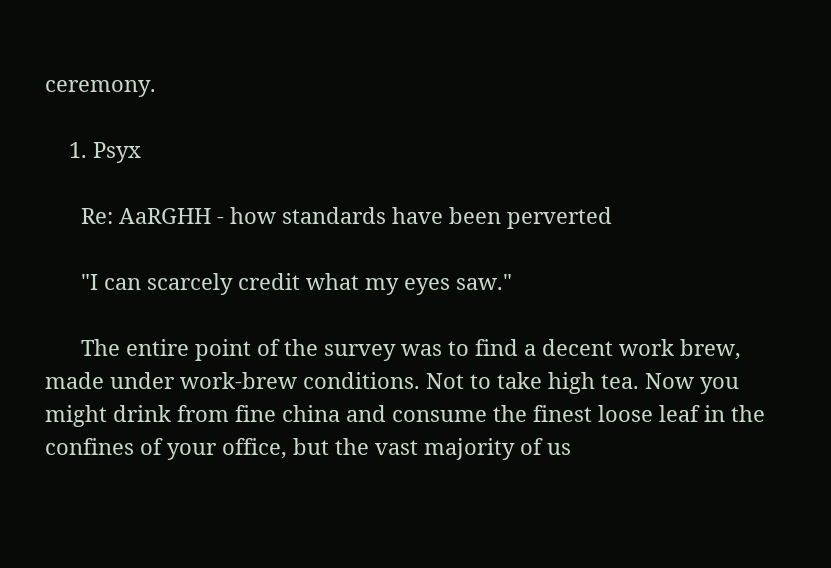ceremony.

    1. Psyx

      Re: AaRGHH - how standards have been perverted

      "I can scarcely credit what my eyes saw."

      The entire point of the survey was to find a decent work brew, made under work-brew conditions. Not to take high tea. Now you might drink from fine china and consume the finest loose leaf in the confines of your office, but the vast majority of us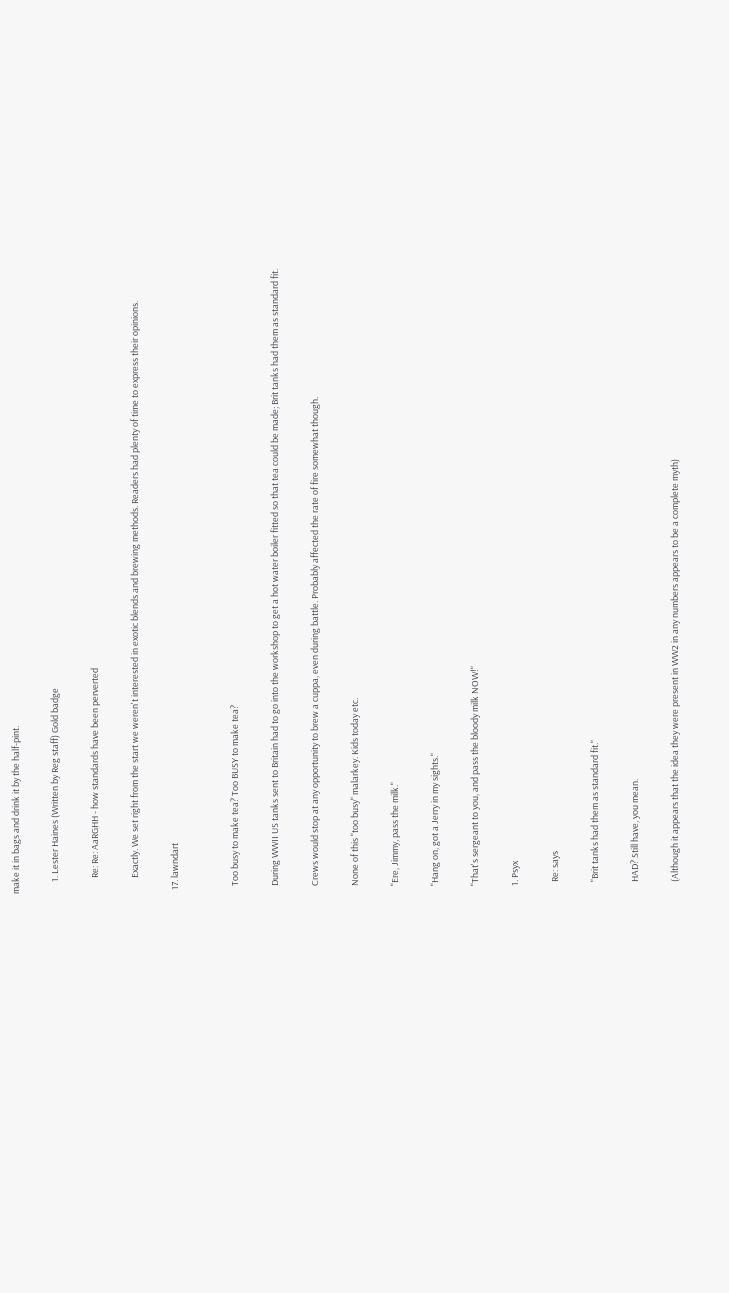make it in bags and drink it by the half-pint.

      1. Lester Haines (Written by Reg staff) Gold badge

        Re: Re: AaRGHH - how standards have been perverted

        Exactly. We set right from the start we weren't interested in exotic blends and brewing methods. Readers had plenty of time to express their opinions.

  17. lawndart


    Too busy to make tea? Too BUSY to make tea?

    During WWII US tanks sent to Britain had to go into the workshop to get a hot water boiler fitted so that tea could be made; Brit tanks had them as standard fit.

    Crews would stop at any opportunity to brew a cuppa, even during battle. Probably affected the rate of fire somewhat though.

    None of this "too busy" malarkey. Kids today etc.

    "Ere, Jimmy, pass the milk."

    "Hang on, got a Jerry in my sights."

    "That's sergeant to you, and pass the bloody milk NOW!"

    1. Psyx

      Re: says

      "Brit tanks had them as standard fit."

      HAD? Still have, you mean.

      (Although it appears that the idea they were present in WW2 in any numbers appears to be a complete myth)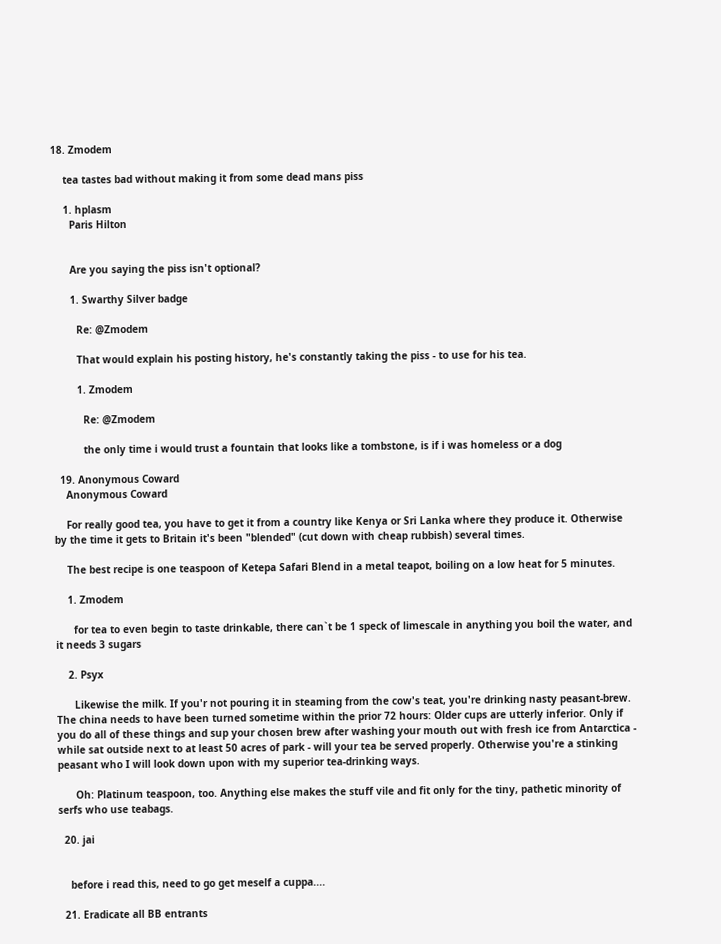18. Zmodem

    tea tastes bad without making it from some dead mans piss

    1. hplasm
      Paris Hilton


      Are you saying the piss isn't optional?

      1. Swarthy Silver badge

        Re: @Zmodem

        That would explain his posting history, he's constantly taking the piss - to use for his tea.

        1. Zmodem

          Re: @Zmodem

          the only time i would trust a fountain that looks like a tombstone, is if i was homeless or a dog

  19. Anonymous Coward
    Anonymous Coward

    For really good tea, you have to get it from a country like Kenya or Sri Lanka where they produce it. Otherwise by the time it gets to Britain it's been "blended" (cut down with cheap rubbish) several times.

    The best recipe is one teaspoon of Ketepa Safari Blend in a metal teapot, boiling on a low heat for 5 minutes.

    1. Zmodem

      for tea to even begin to taste drinkable, there can`t be 1 speck of limescale in anything you boil the water, and it needs 3 sugars

    2. Psyx

      Likewise the milk. If you'r not pouring it in steaming from the cow's teat, you're drinking nasty peasant-brew. The china needs to have been turned sometime within the prior 72 hours: Older cups are utterly inferior. Only if you do all of these things and sup your chosen brew after washing your mouth out with fresh ice from Antarctica - while sat outside next to at least 50 acres of park - will your tea be served properly. Otherwise you're a stinking peasant who I will look down upon with my superior tea-drinking ways.

      Oh: Platinum teaspoon, too. Anything else makes the stuff vile and fit only for the tiny, pathetic minority of serfs who use teabags.

  20. jai


    before i read this, need to go get meself a cuppa....

  21. Eradicate all BB entrants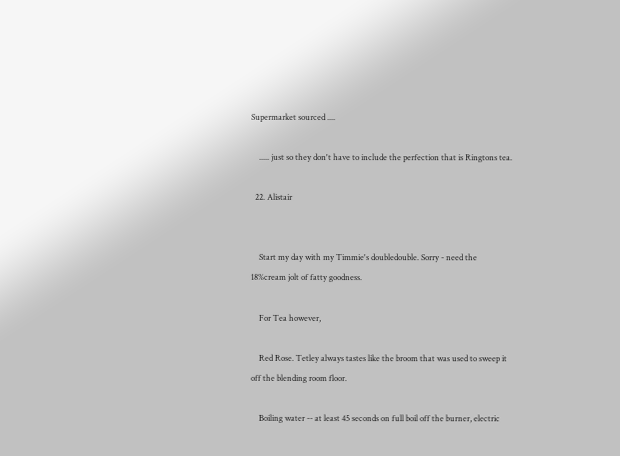Supermarket sourced ....

    ..... just so they don't have to include the perfection that is Ringtons tea.

  22. Alistair


    Start my day with my Timmie's doubledouble. Sorry - need the 18%cream jolt of fatty goodness.

    For Tea however,

    Red Rose. Tetley always tastes like the broom that was used to sweep it off the blending room floor.

    Boiling water -- at least 45 seconds on full boil off the burner, electric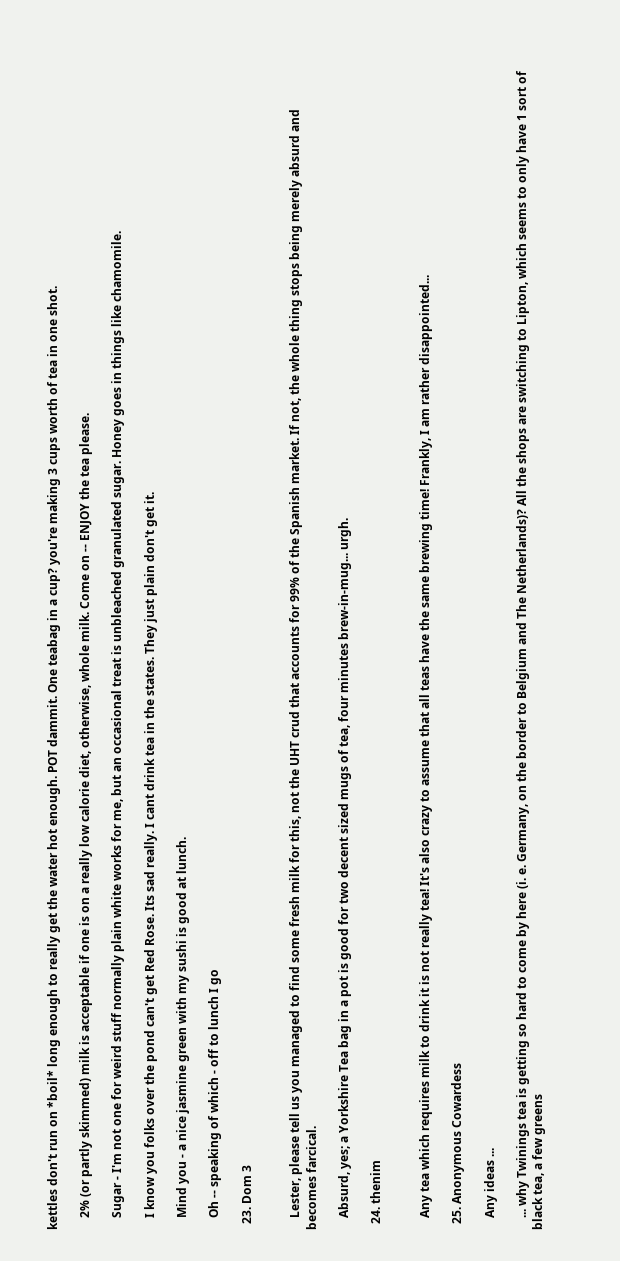kettles don't run on *boil* long enough to really get the water hot enough. POT dammit. One teabag in a cup? you're making 3 cups worth of tea in one shot.

    2% (or partly skimmed) milk is acceptable if one is on a really low calorie diet, otherwise, whole milk. Come on -- ENJOY the tea please.

    Sugar - I'm not one for weird stuff normally plain white works for me, but an occasional treat is unbleached granulated sugar. Honey goes in things like chamomile.

    I know you folks over the pond can't get Red Rose. Its sad really. I cant drink tea in the states. They just plain don't get it.

    Mind you - a nice jasmine green with my sushi is good at lunch.

    Oh -- speaking of which - off to lunch I go

  23. Dom 3


    Lester, please tell us you managed to find some fresh milk for this, not the UHT crud that accounts for 99% of the Spanish market. If not, the whole thing stops being merely absurd and becomes farcical.

    Absurd, yes; a Yorkshire Tea bag in a pot is good for two decent sized mugs of tea, four minutes brew-in-mug... urgh.

  24. thenim


    Any tea which requires milk to drink it is not really tea! It's also crazy to assume that all teas have the same brewing time! Frankly, I am rather disappointed...

  25. Anonymous Cowardess

    Any ideas ...

    ... why Twinings tea is getting so hard to come by here (i. e. Germany, on the border to Belgium and The Netherlands)? All the shops are switching to Lipton, which seems to only have 1 sort of black tea, a few greens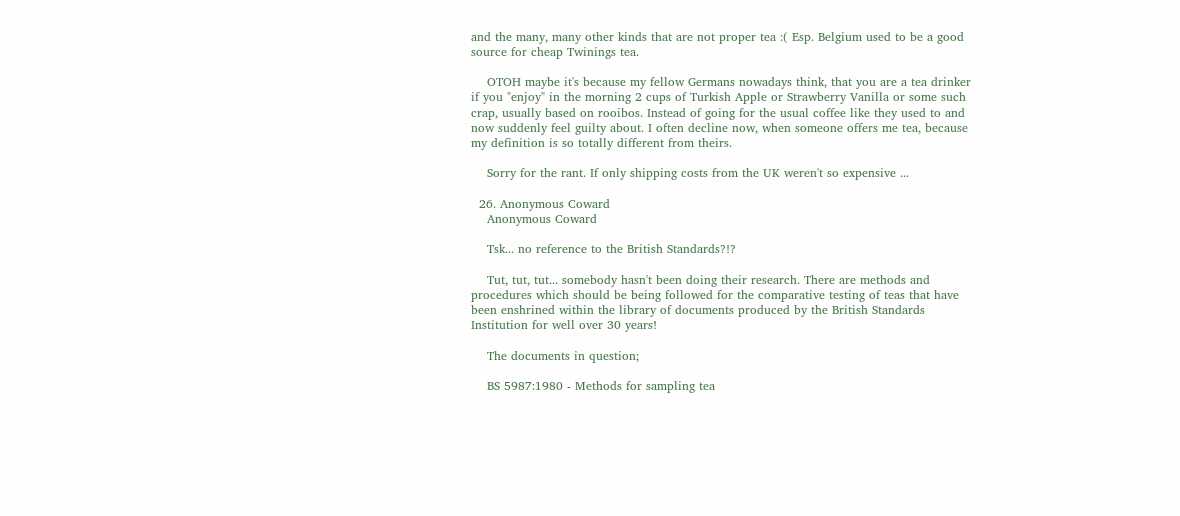and the many, many other kinds that are not proper tea :( Esp. Belgium used to be a good source for cheap Twinings tea.

    OTOH maybe it's because my fellow Germans nowadays think, that you are a tea drinker if you "enjoy" in the morning 2 cups of Turkish Apple or Strawberry Vanilla or some such crap, usually based on rooibos. Instead of going for the usual coffee like they used to and now suddenly feel guilty about. I often decline now, when someone offers me tea, because my definition is so totally different from theirs.

    Sorry for the rant. If only shipping costs from the UK weren't so expensive ...

  26. Anonymous Coward
    Anonymous Coward

    Tsk... no reference to the British Standards?!?

    Tut, tut, tut... somebody hasn't been doing their research. There are methods and procedures which should be being followed for the comparative testing of teas that have been enshrined within the library of documents produced by the British Standards Institution for well over 30 years!

    The documents in question;

    BS 5987:1980 - Methods for sampling tea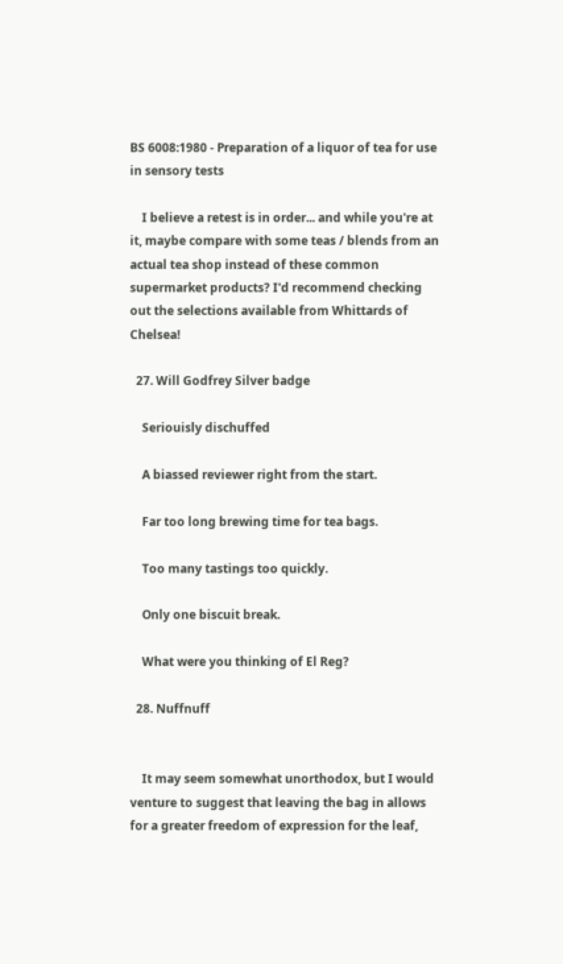BS 6008:1980 - Preparation of a liquor of tea for use in sensory tests

    I believe a retest is in order... and while you're at it, maybe compare with some teas / blends from an actual tea shop instead of these common supermarket products? I'd recommend checking out the selections available from Whittards of Chelsea!

  27. Will Godfrey Silver badge

    Seriouisly dischuffed

    A biassed reviewer right from the start.

    Far too long brewing time for tea bags.

    Too many tastings too quickly.

    Only one biscuit break.

    What were you thinking of El Reg?

  28. Nuffnuff


    It may seem somewhat unorthodox, but I would venture to suggest that leaving the bag in allows for a greater freedom of expression for the leaf,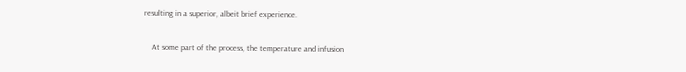resulting in a superior, albeit brief experience.

    At some part of the process, the temperature and infusion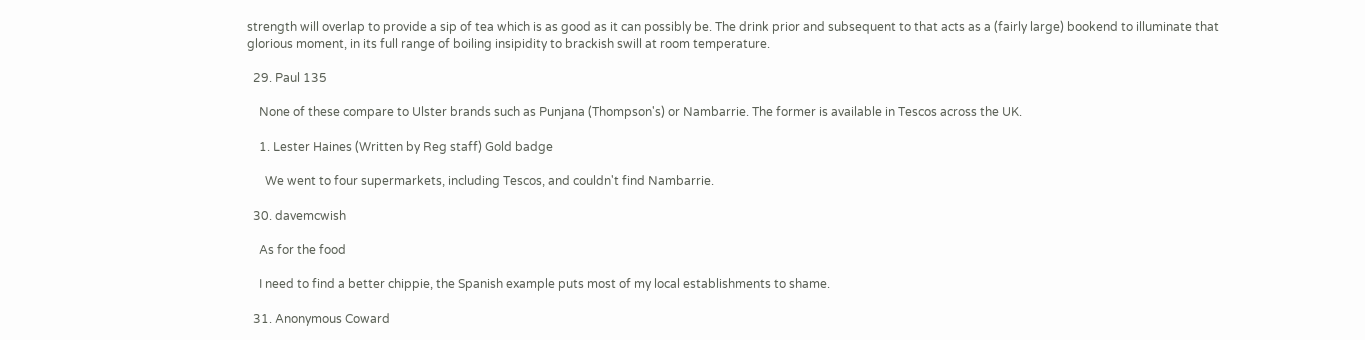strength will overlap to provide a sip of tea which is as good as it can possibly be. The drink prior and subsequent to that acts as a (fairly large) bookend to illuminate that glorious moment, in its full range of boiling insipidity to brackish swill at room temperature.

  29. Paul 135

    None of these compare to Ulster brands such as Punjana (Thompson's) or Nambarrie. The former is available in Tescos across the UK.

    1. Lester Haines (Written by Reg staff) Gold badge

      We went to four supermarkets, including Tescos, and couldn't find Nambarrie.

  30. davemcwish

    As for the food

    I need to find a better chippie, the Spanish example puts most of my local establishments to shame.

  31. Anonymous Coward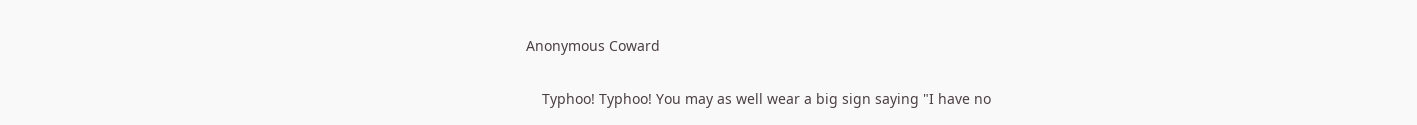Anonymous Coward

    Typhoo! Typhoo! You may as well wear a big sign saying "I have no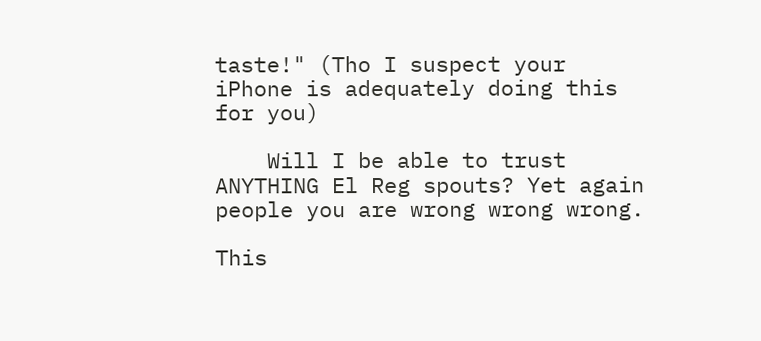taste!" (Tho I suspect your iPhone is adequately doing this for you)

    Will I be able to trust ANYTHING El Reg spouts? Yet again people you are wrong wrong wrong.

This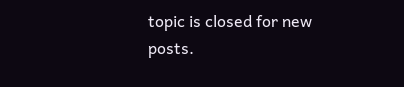topic is closed for new posts.